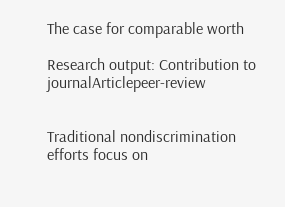The case for comparable worth

Research output: Contribution to journalArticlepeer-review


Traditional nondiscrimination efforts focus on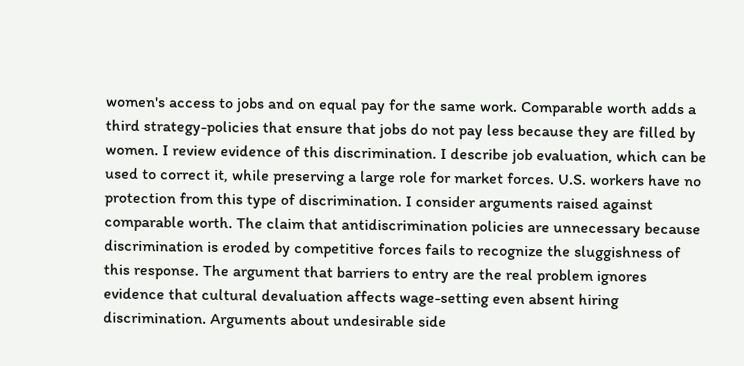women's access to jobs and on equal pay for the same work. Comparable worth adds a third strategy-policies that ensure that jobs do not pay less because they are filled by women. I review evidence of this discrimination. I describe job evaluation, which can be used to correct it, while preserving a large role for market forces. U.S. workers have no protection from this type of discrimination. I consider arguments raised against comparable worth. The claim that antidiscrimination policies are unnecessary because discrimination is eroded by competitive forces fails to recognize the sluggishness of this response. The argument that barriers to entry are the real problem ignores evidence that cultural devaluation affects wage-setting even absent hiring discrimination. Arguments about undesirable side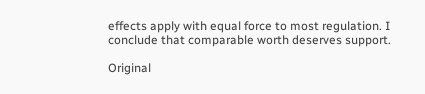effects apply with equal force to most regulation. I conclude that comparable worth deserves support.

Original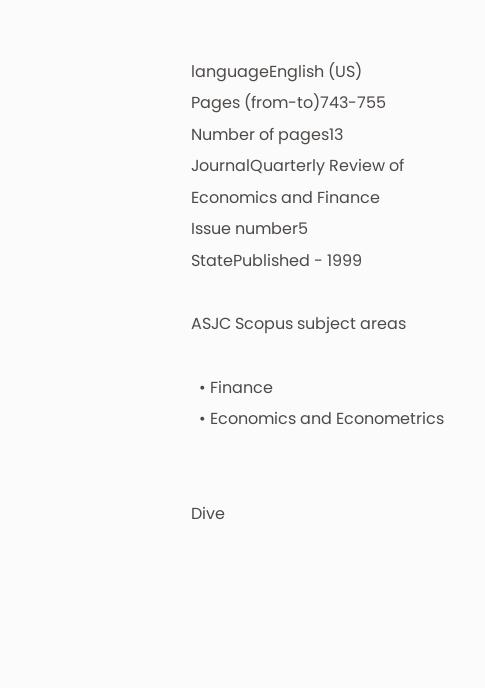languageEnglish (US)
Pages (from-to)743-755
Number of pages13
JournalQuarterly Review of Economics and Finance
Issue number5
StatePublished - 1999

ASJC Scopus subject areas

  • Finance
  • Economics and Econometrics


Dive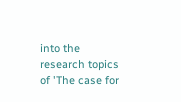into the research topics of 'The case for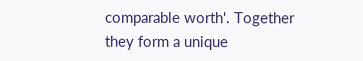comparable worth'. Together they form a unique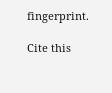fingerprint.

Cite this